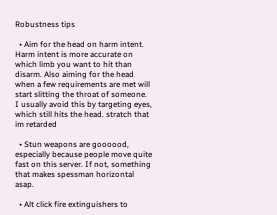Robustness tips

  • Aim for the head on harm intent. Harm intent is more accurate on which limb you want to hit than disarm. Also aiming for the head when a few requirements are met will start slitting the throat of someone. I usually avoid this by targeting eyes, which still hits the head. stratch that im retarded

  • Stun weapons are goooood, especially because people move quite fast on this server. If not, something that makes spessman horizontal asap.

  • Alt click fire extinguishers to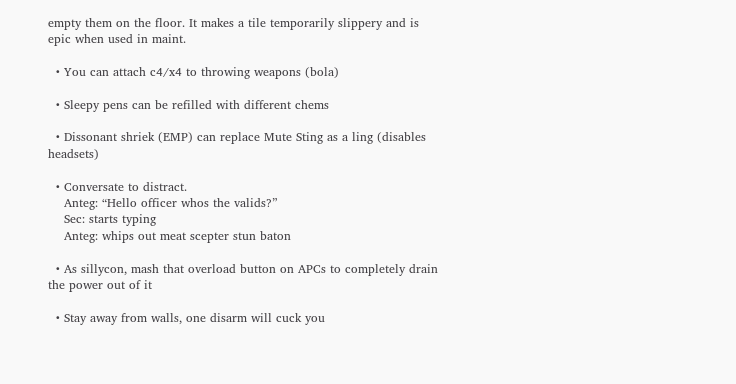empty them on the floor. It makes a tile temporarily slippery and is epic when used in maint.

  • You can attach c4/x4 to throwing weapons (bola)

  • Sleepy pens can be refilled with different chems

  • Dissonant shriek (EMP) can replace Mute Sting as a ling (disables headsets)

  • Conversate to distract.
    Anteg: “Hello officer whos the valids?”
    Sec: starts typing
    Anteg: whips out meat scepter stun baton

  • As sillycon, mash that overload button on APCs to completely drain the power out of it

  • Stay away from walls, one disarm will cuck you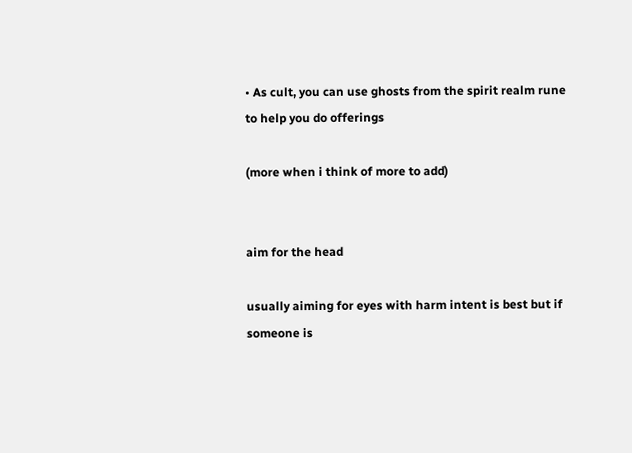• As cult, you can use ghosts from the spirit realm rune to help you do offerings

(more when i think of more to add)


aim for the head

usually aiming for eyes with harm intent is best but if someone is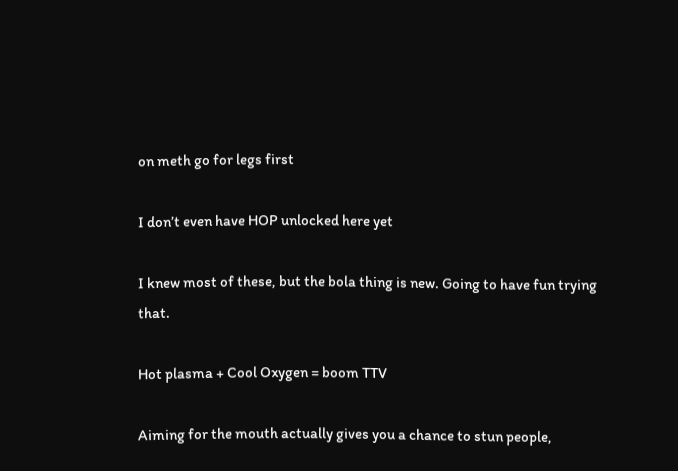on meth go for legs first

I don’t even have HOP unlocked here yet

I knew most of these, but the bola thing is new. Going to have fun trying that.

Hot plasma + Cool Oxygen = boom TTV

Aiming for the mouth actually gives you a chance to stun people,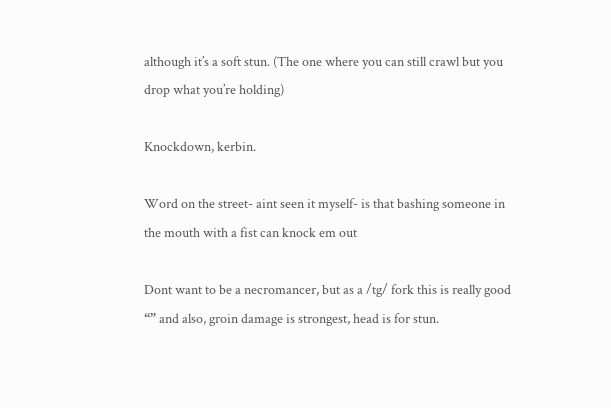although it’s a soft stun. (The one where you can still crawl but you drop what you’re holding)

Knockdown, kerbin.

Word on the street- aint seen it myself- is that bashing someone in the mouth with a fist can knock em out

Dont want to be a necromancer, but as a /tg/ fork this is really good “” and also, groin damage is strongest, head is for stun.